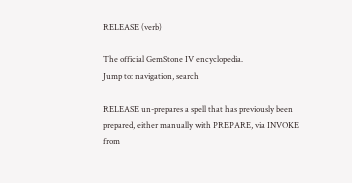RELEASE (verb)

The official GemStone IV encyclopedia.
Jump to: navigation, search

RELEASE un-prepares a spell that has previously been prepared, either manually with PREPARE, via INVOKE from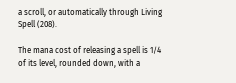a scroll, or automatically through Living Spell (208).

The mana cost of releasing a spell is 1/4 of its level, rounded down, with a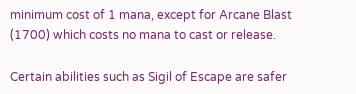minimum cost of 1 mana, except for Arcane Blast (1700) which costs no mana to cast or release.

Certain abilities such as Sigil of Escape are safer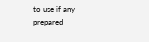to use if any prepared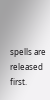spells are released first.